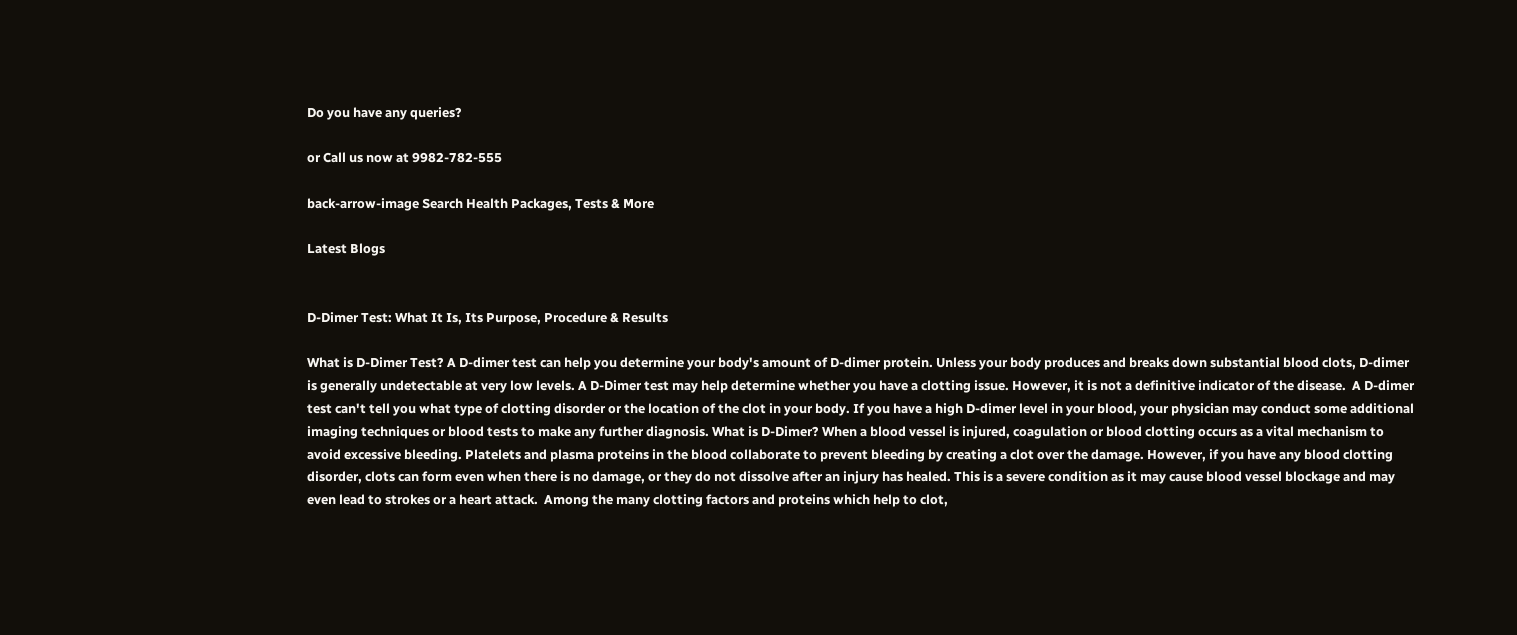Do you have any queries?

or Call us now at 9982-782-555

back-arrow-image Search Health Packages, Tests & More

Latest Blogs


D-Dimer Test: What It Is, Its Purpose, Procedure & Results

What is D-Dimer Test? A D-dimer test can help you determine your body's amount of D-dimer protein. Unless your body produces and breaks down substantial blood clots, D-dimer is generally undetectable at very low levels. A D-Dimer test may help determine whether you have a clotting issue. However, it is not a definitive indicator of the disease.  A D-dimer test can't tell you what type of clotting disorder or the location of the clot in your body. If you have a high D-dimer level in your blood, your physician may conduct some additional imaging techniques or blood tests to make any further diagnosis. What is D-Dimer? When a blood vessel is injured, coagulation or blood clotting occurs as a vital mechanism to avoid excessive bleeding. Platelets and plasma proteins in the blood collaborate to prevent bleeding by creating a clot over the damage. However, if you have any blood clotting disorder, clots can form even when there is no damage, or they do not dissolve after an injury has healed. This is a severe condition as it may cause blood vessel blockage and may even lead to strokes or a heart attack.  Among the many clotting factors and proteins which help to clot,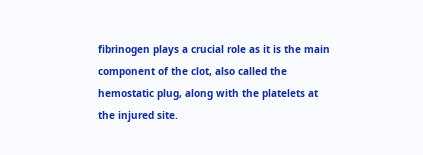fibrinogen plays a crucial role as it is the main component of the clot, also called the hemostatic plug, along with the platelets at the injured site.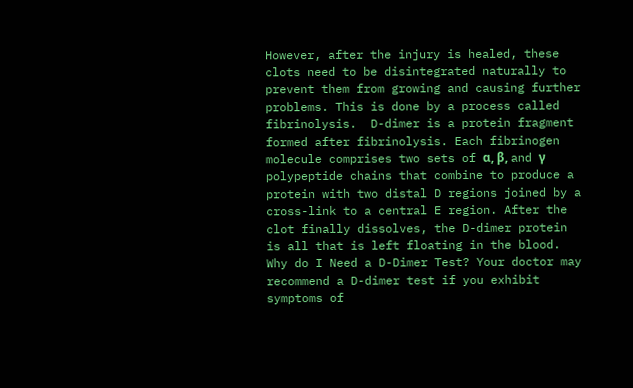However, after the injury is healed, these clots need to be disintegrated naturally to prevent them from growing and causing further problems. This is done by a process called fibrinolysis.  D-dimer is a protein fragment formed after fibrinolysis. Each fibrinogen molecule comprises two sets of α, β, and γ  polypeptide chains that combine to produce a protein with two distal D regions joined by a cross-link to a central E region. After the clot finally dissolves, the D-dimer protein is all that is left floating in the blood. Why do I Need a D-Dimer Test? Your doctor may recommend a D-dimer test if you exhibit symptoms of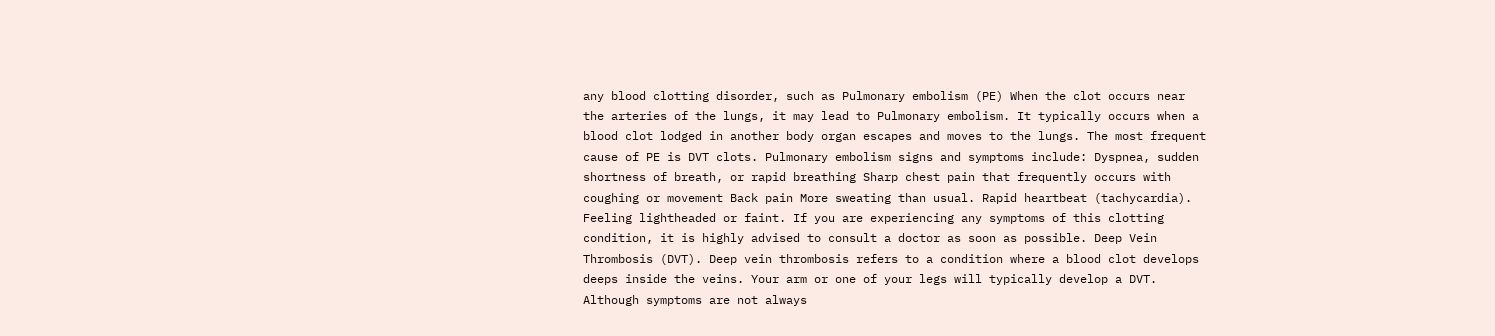any blood clotting disorder, such as Pulmonary embolism (PE) When the clot occurs near the arteries of the lungs, it may lead to Pulmonary embolism. It typically occurs when a blood clot lodged in another body organ escapes and moves to the lungs. The most frequent cause of PE is DVT clots. Pulmonary embolism signs and symptoms include: Dyspnea, sudden shortness of breath, or rapid breathing Sharp chest pain that frequently occurs with coughing or movement Back pain More sweating than usual. Rapid heartbeat (tachycardia). Feeling lightheaded or faint. If you are experiencing any symptoms of this clotting condition, it is highly advised to consult a doctor as soon as possible. Deep Vein Thrombosis (DVT). Deep vein thrombosis refers to a condition where a blood clot develops deeps inside the veins. Your arm or one of your legs will typically develop a DVT. Although symptoms are not always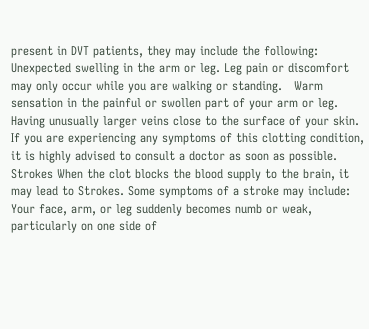present in DVT patients, they may include the following: Unexpected swelling in the arm or leg. Leg pain or discomfort may only occur while you are walking or standing.   Warm sensation in the painful or swollen part of your arm or leg. Having unusually larger veins close to the surface of your skin. If you are experiencing any symptoms of this clotting condition, it is highly advised to consult a doctor as soon as possible. Strokes When the clot blocks the blood supply to the brain, it may lead to Strokes. Some symptoms of a stroke may include: Your face, arm, or leg suddenly becomes numb or weak, particularly on one side of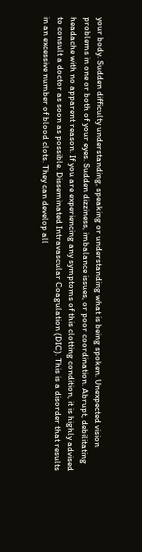your body. Sudden difficulty understanding, speaking or understanding what is being spoken. Unexpected vision problems in one or both of your eyes. Sudden dizziness, imbalance issues, or poor coordination. Abrupt, debilitating headache with no apparent reason. If you are experiencing any symptoms of this clotting condition, it is highly advised to consult a doctor as soon as possible. Disseminated Intravascular Coagulation (DIC). This is a disorder that results in an excessive number of blood clots. They can develop all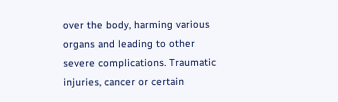over the body, harming various organs and leading to other severe complications. Traumatic injuries, cancer or certain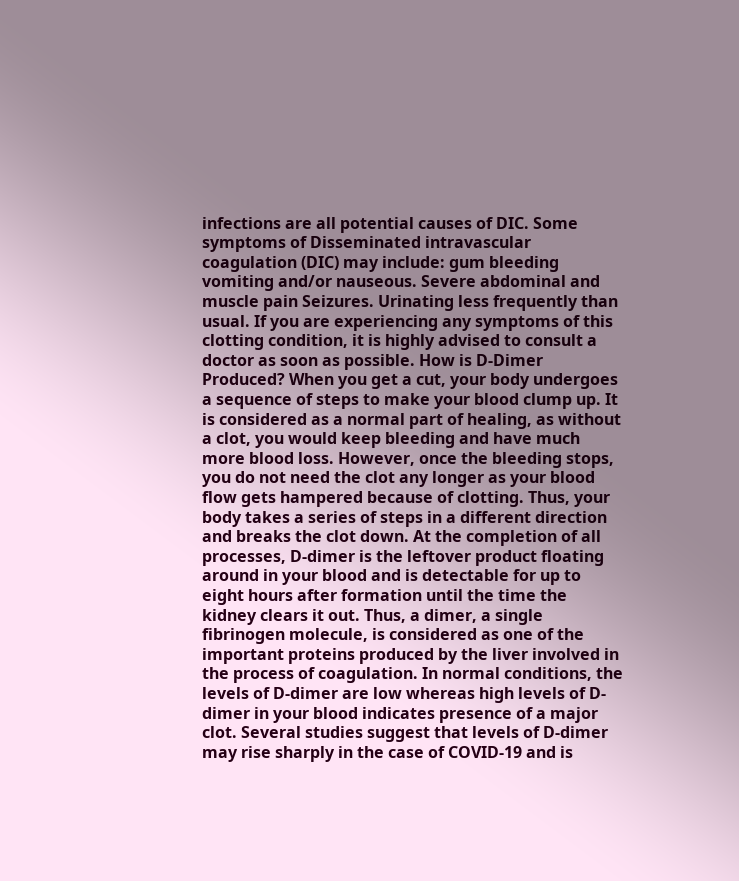infections are all potential causes of DIC. Some symptoms of Disseminated intravascular coagulation (DIC) may include: gum bleeding vomiting and/or nauseous. Severe abdominal and muscle pain Seizures. Urinating less frequently than usual. If you are experiencing any symptoms of this clotting condition, it is highly advised to consult a doctor as soon as possible. How is D-Dimer Produced? When you get a cut, your body undergoes a sequence of steps to make your blood clump up. It is considered as a normal part of healing, as without a clot, you would keep bleeding and have much more blood loss. However, once the bleeding stops, you do not need the clot any longer as your blood flow gets hampered because of clotting. Thus, your body takes a series of steps in a different direction and breaks the clot down. At the completion of all processes, D-dimer is the leftover product floating around in your blood and is detectable for up to eight hours after formation until the time the kidney clears it out. Thus, a dimer, a single fibrinogen molecule, is considered as one of the important proteins produced by the liver involved in the process of coagulation. In normal conditions, the levels of D-dimer are low whereas high levels of D-dimer in your blood indicates presence of a major clot. Several studies suggest that levels of D-dimer may rise sharply in the case of COVID-19 and is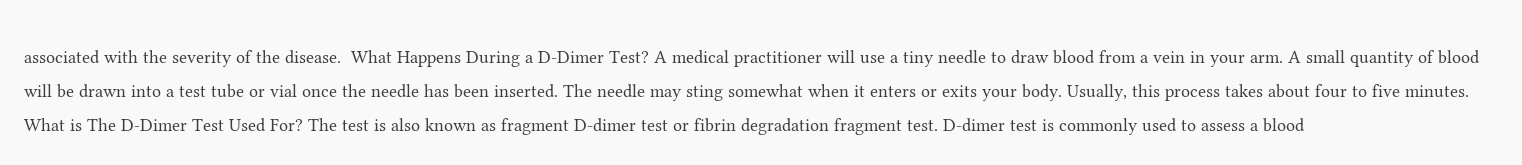associated with the severity of the disease.  What Happens During a D-Dimer Test? A medical practitioner will use a tiny needle to draw blood from a vein in your arm. A small quantity of blood will be drawn into a test tube or vial once the needle has been inserted. The needle may sting somewhat when it enters or exits your body. Usually, this process takes about four to five minutes. What is The D-Dimer Test Used For? The test is also known as fragment D-dimer test or fibrin degradation fragment test. D-dimer test is commonly used to assess a blood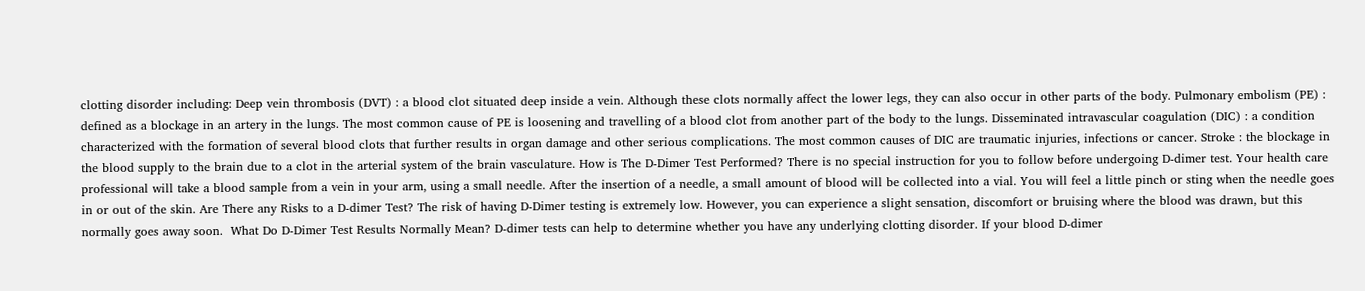clotting disorder including: Deep vein thrombosis (DVT) : a blood clot situated deep inside a vein. Although these clots normally affect the lower legs, they can also occur in other parts of the body. Pulmonary embolism (PE) : defined as a blockage in an artery in the lungs. The most common cause of PE is loosening and travelling of a blood clot from another part of the body to the lungs. Disseminated intravascular coagulation (DIC) : a condition characterized with the formation of several blood clots that further results in organ damage and other serious complications. The most common causes of DIC are traumatic injuries, infections or cancer. Stroke : the blockage in the blood supply to the brain due to a clot in the arterial system of the brain vasculature. How is The D-Dimer Test Performed? There is no special instruction for you to follow before undergoing D-dimer test. Your health care professional will take a blood sample from a vein in your arm, using a small needle. After the insertion of a needle, a small amount of blood will be collected into a vial. You will feel a little pinch or sting when the needle goes in or out of the skin. Are There any Risks to a D-dimer Test? The risk of having D-Dimer testing is extremely low. However, you can experience a slight sensation, discomfort or bruising where the blood was drawn, but this normally goes away soon.  What Do D-Dimer Test Results Normally Mean? D-dimer tests can help to determine whether you have any underlying clotting disorder. If your blood D-dimer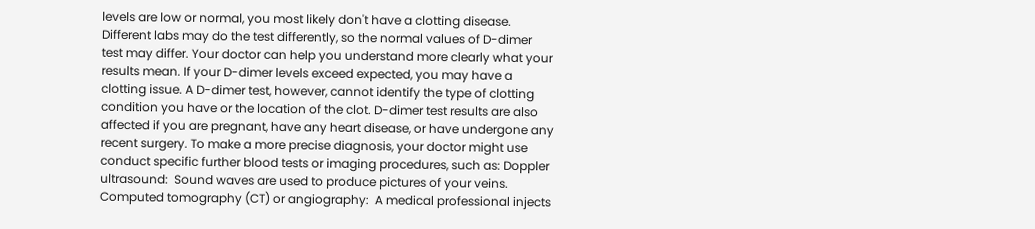levels are low or normal, you most likely don't have a clotting disease. Different labs may do the test differently, so the normal values of D-dimer test may differ. Your doctor can help you understand more clearly what your results mean. If your D-dimer levels exceed expected, you may have a clotting issue. A D-dimer test, however, cannot identify the type of clotting condition you have or the location of the clot. D-dimer test results are also affected if you are pregnant, have any heart disease, or have undergone any recent surgery. To make a more precise diagnosis, your doctor might use conduct specific further blood tests or imaging procedures, such as: Doppler ultrasound:  Sound waves are used to produce pictures of your veins. Computed tomography (CT) or angiography:  A medical professional injects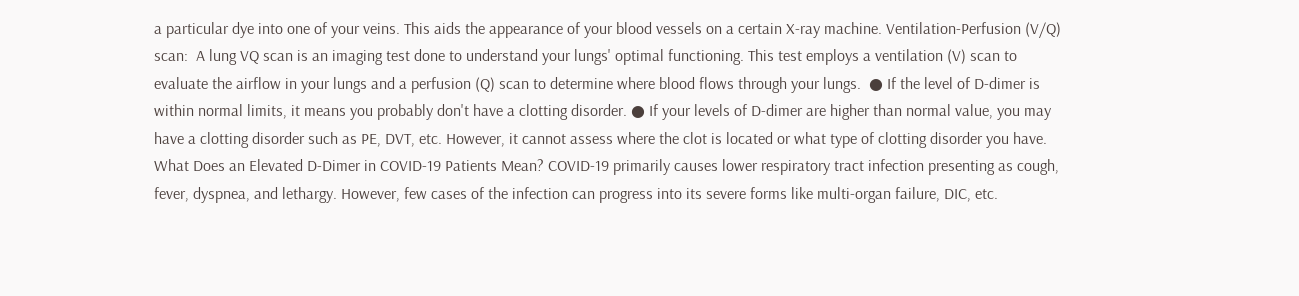a particular dye into one of your veins. This aids the appearance of your blood vessels on a certain X-ray machine. Ventilation-Perfusion (V/Q) scan:  A lung VQ scan is an imaging test done to understand your lungs' optimal functioning. This test employs a ventilation (V) scan to evaluate the airflow in your lungs and a perfusion (Q) scan to determine where blood flows through your lungs.  ● If the level of D-dimer is within normal limits, it means you probably don't have a clotting disorder. ● If your levels of D-dimer are higher than normal value, you may have a clotting disorder such as PE, DVT, etc. However, it cannot assess where the clot is located or what type of clotting disorder you have. What Does an Elevated D-Dimer in COVID-19 Patients Mean? COVID-19 primarily causes lower respiratory tract infection presenting as cough, fever, dyspnea, and lethargy. However, few cases of the infection can progress into its severe forms like multi-organ failure, DIC, etc.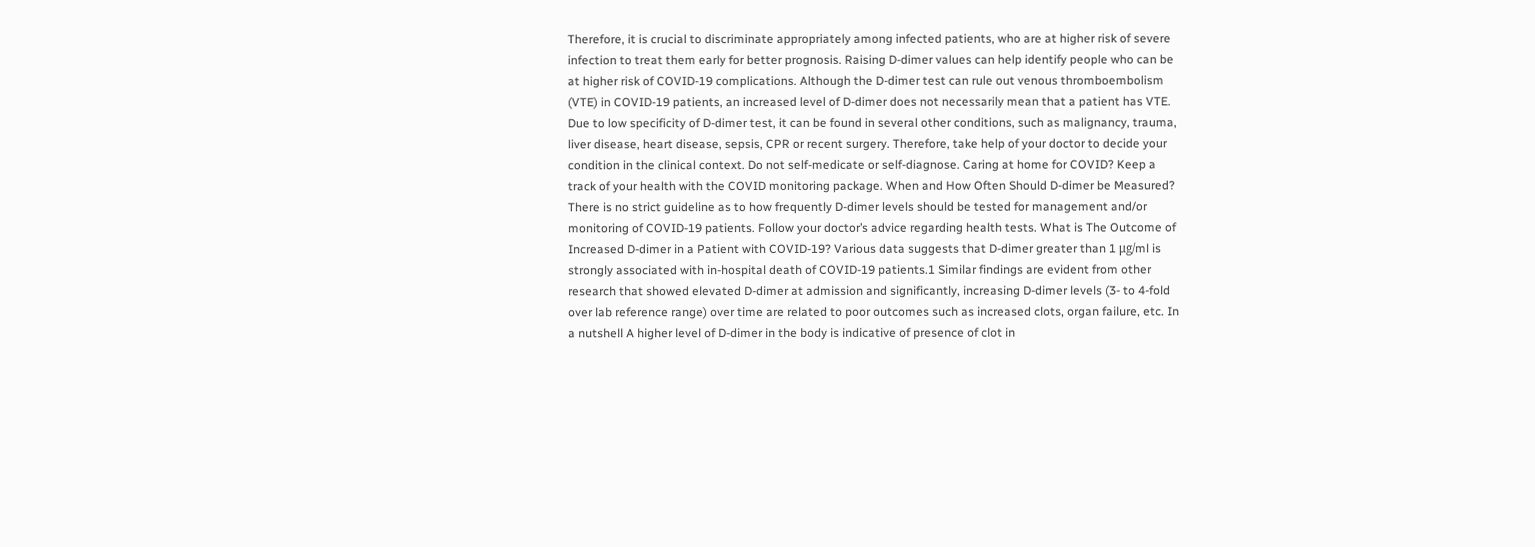Therefore, it is crucial to discriminate appropriately among infected patients, who are at higher risk of severe infection to treat them early for better prognosis. Raising D-dimer values can help identify people who can be at higher risk of COVID-19 complications. Although the D-dimer test can rule out venous thromboembolism (VTE) in COVID-19 patients, an increased level of D-dimer does not necessarily mean that a patient has VTE. Due to low specificity of D-dimer test, it can be found in several other conditions, such as malignancy, trauma, liver disease, heart disease, sepsis, CPR or recent surgery. Therefore, take help of your doctor to decide your condition in the clinical context. Do not self-medicate or self-diagnose. Caring at home for COVID? Keep a track of your health with the COVID monitoring package. When and How Often Should D-dimer be Measured? There is no strict guideline as to how frequently D-dimer levels should be tested for management and/or monitoring of COVID-19 patients. Follow your doctor’s advice regarding health tests. What is The Outcome of Increased D-dimer in a Patient with COVID-19? Various data suggests that D-dimer greater than 1 μg/ml is strongly associated with in-hospital death of COVID-19 patients.1 Similar findings are evident from other research that showed elevated D-dimer at admission and significantly, increasing D-dimer levels (3- to 4-fold over lab reference range) over time are related to poor outcomes such as increased clots, organ failure, etc. In a nutshell A higher level of D-dimer in the body is indicative of presence of clot in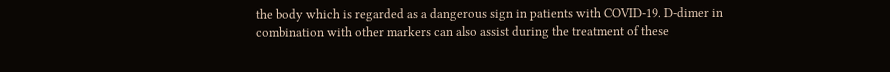the body which is regarded as a dangerous sign in patients with COVID-19. D-dimer in combination with other markers can also assist during the treatment of these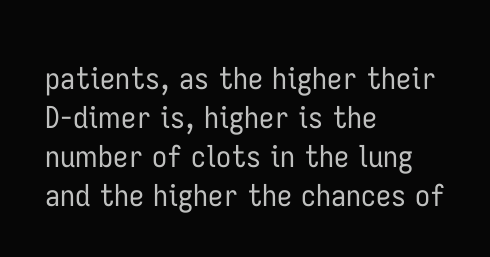patients, as the higher their D-dimer is, higher is the number of clots in the lung and the higher the chances of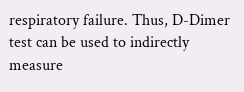respiratory failure. Thus, D-Dimer test can be used to indirectly measure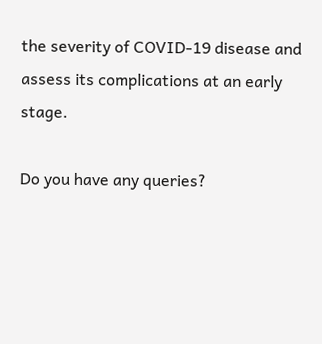the severity of COVID-19 disease and assess its complications at an early stage.

Do you have any queries?